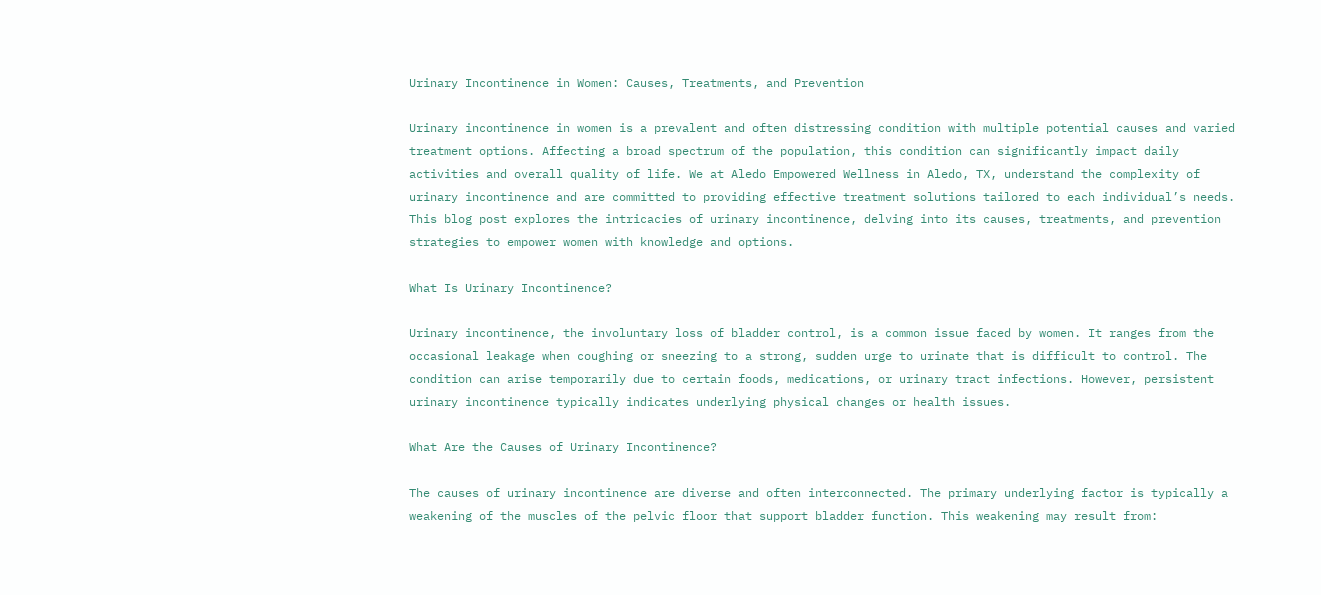Urinary Incontinence in Women: Causes, Treatments, and Prevention

Urinary incontinence in women is a prevalent and often distressing condition with multiple potential causes and varied treatment options. Affecting a broad spectrum of the population, this condition can significantly impact daily activities and overall quality of life. We at Aledo Empowered Wellness in Aledo, TX, understand the complexity of urinary incontinence and are committed to providing effective treatment solutions tailored to each individual’s needs. This blog post explores the intricacies of urinary incontinence, delving into its causes, treatments, and prevention strategies to empower women with knowledge and options.

What Is Urinary Incontinence?

Urinary incontinence, the involuntary loss of bladder control, is a common issue faced by women. It ranges from the occasional leakage when coughing or sneezing to a strong, sudden urge to urinate that is difficult to control. The condition can arise temporarily due to certain foods, medications, or urinary tract infections. However, persistent urinary incontinence typically indicates underlying physical changes or health issues.

What Are the Causes of Urinary Incontinence?

The causes of urinary incontinence are diverse and often interconnected. The primary underlying factor is typically a weakening of the muscles of the pelvic floor that support bladder function. This weakening may result from: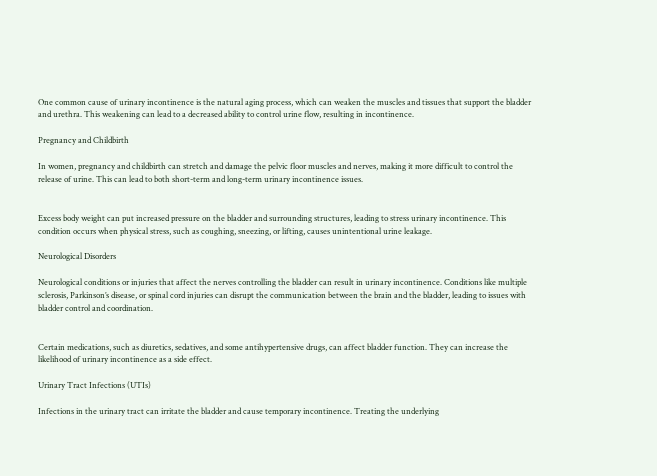One common cause of urinary incontinence is the natural aging process, which can weaken the muscles and tissues that support the bladder and urethra. This weakening can lead to a decreased ability to control urine flow, resulting in incontinence.

Pregnancy and Childbirth

In women, pregnancy and childbirth can stretch and damage the pelvic floor muscles and nerves, making it more difficult to control the release of urine. This can lead to both short-term and long-term urinary incontinence issues.


Excess body weight can put increased pressure on the bladder and surrounding structures, leading to stress urinary incontinence. This condition occurs when physical stress, such as coughing, sneezing, or lifting, causes unintentional urine leakage.

Neurological Disorders

Neurological conditions or injuries that affect the nerves controlling the bladder can result in urinary incontinence. Conditions like multiple sclerosis, Parkinson’s disease, or spinal cord injuries can disrupt the communication between the brain and the bladder, leading to issues with bladder control and coordination.


Certain medications, such as diuretics, sedatives, and some antihypertensive drugs, can affect bladder function. They can increase the likelihood of urinary incontinence as a side effect.

Urinary Tract Infections (UTIs)

Infections in the urinary tract can irritate the bladder and cause temporary incontinence. Treating the underlying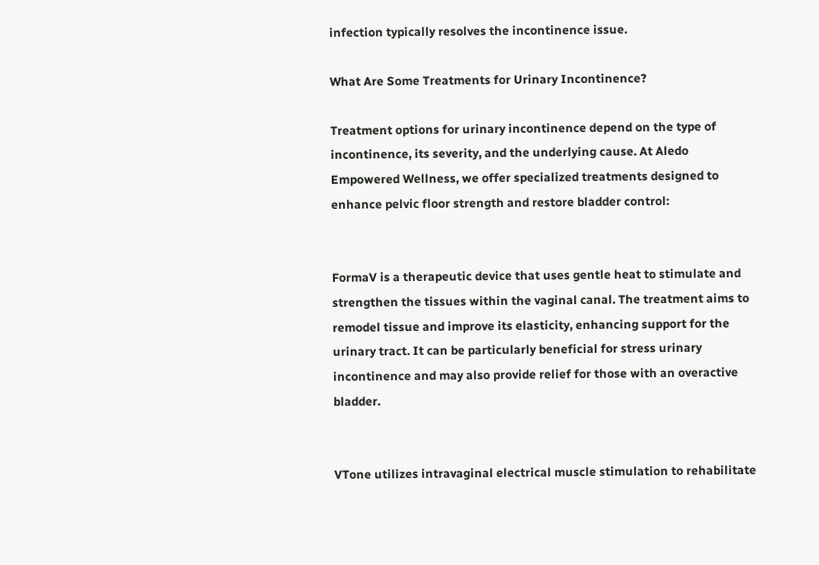infection typically resolves the incontinence issue.

What Are Some Treatments for Urinary Incontinence?

Treatment options for urinary incontinence depend on the type of incontinence, its severity, and the underlying cause. At Aledo Empowered Wellness, we offer specialized treatments designed to enhance pelvic floor strength and restore bladder control:


FormaV is a therapeutic device that uses gentle heat to stimulate and strengthen the tissues within the vaginal canal. The treatment aims to remodel tissue and improve its elasticity, enhancing support for the urinary tract. It can be particularly beneficial for stress urinary incontinence and may also provide relief for those with an overactive bladder.


VTone utilizes intravaginal electrical muscle stimulation to rehabilitate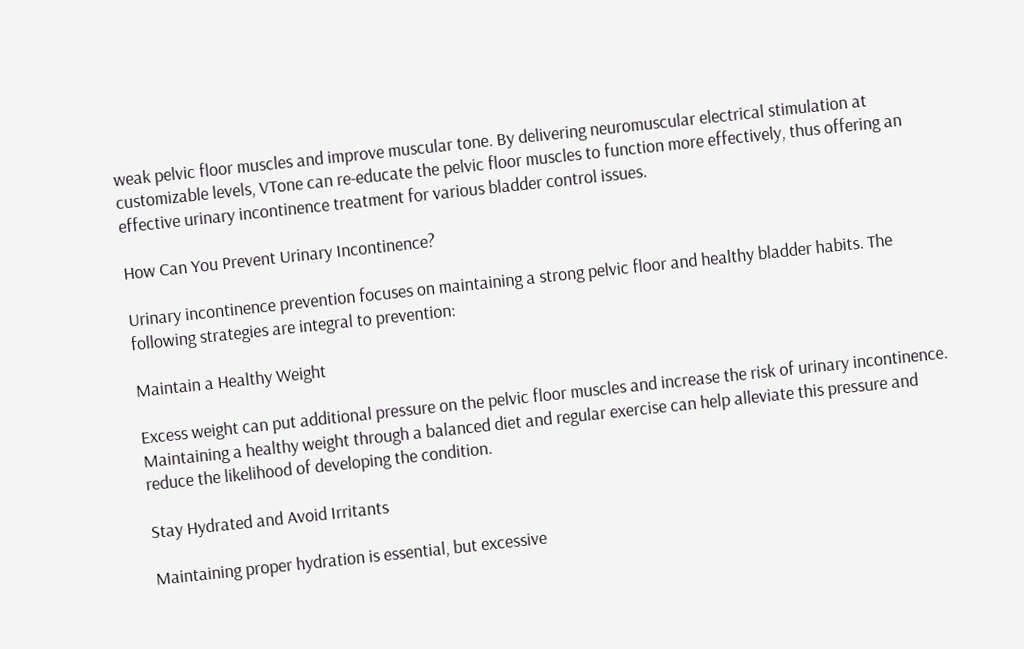weak pelvic floor muscles and improve muscular tone. By delivering neuromuscular electrical stimulation at customizable levels, VTone can re-educate the pelvic floor muscles to function more effectively, thus offering an effective urinary incontinence treatment for various bladder control issues.

How Can You Prevent Urinary Incontinence?

Urinary incontinence prevention focuses on maintaining a strong pelvic floor and healthy bladder habits. The following strategies are integral to prevention:

Maintain a Healthy Weight

Excess weight can put additional pressure on the pelvic floor muscles and increase the risk of urinary incontinence. Maintaining a healthy weight through a balanced diet and regular exercise can help alleviate this pressure and reduce the likelihood of developing the condition.

Stay Hydrated and Avoid Irritants

Maintaining proper hydration is essential, but excessive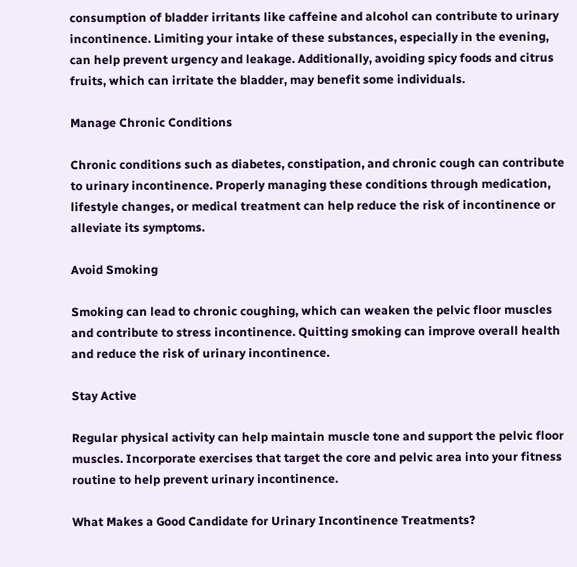consumption of bladder irritants like caffeine and alcohol can contribute to urinary incontinence. Limiting your intake of these substances, especially in the evening, can help prevent urgency and leakage. Additionally, avoiding spicy foods and citrus fruits, which can irritate the bladder, may benefit some individuals.

Manage Chronic Conditions

Chronic conditions such as diabetes, constipation, and chronic cough can contribute to urinary incontinence. Properly managing these conditions through medication, lifestyle changes, or medical treatment can help reduce the risk of incontinence or alleviate its symptoms.

Avoid Smoking

Smoking can lead to chronic coughing, which can weaken the pelvic floor muscles and contribute to stress incontinence. Quitting smoking can improve overall health and reduce the risk of urinary incontinence.

Stay Active

Regular physical activity can help maintain muscle tone and support the pelvic floor muscles. Incorporate exercises that target the core and pelvic area into your fitness routine to help prevent urinary incontinence.

What Makes a Good Candidate for Urinary Incontinence Treatments?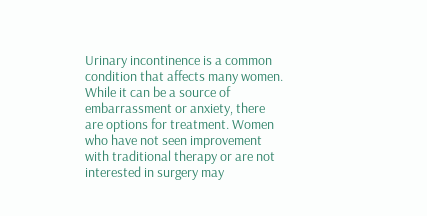Urinary incontinence is a common condition that affects many women. While it can be a source of embarrassment or anxiety, there are options for treatment. Women who have not seen improvement with traditional therapy or are not interested in surgery may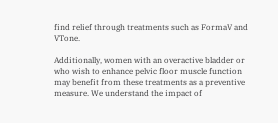find relief through treatments such as FormaV and VTone.

Additionally, women with an overactive bladder or who wish to enhance pelvic floor muscle function may benefit from these treatments as a preventive measure. We understand the impact of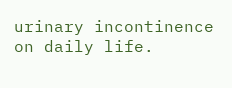urinary incontinence on daily life.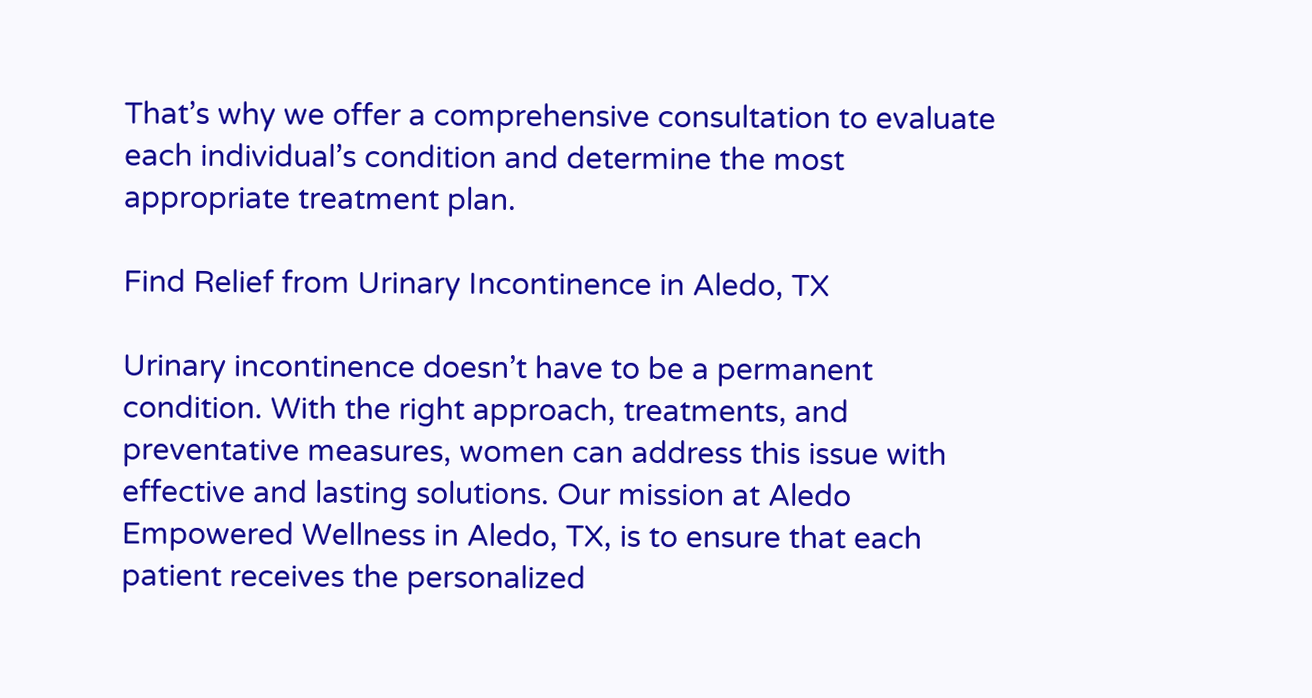That’s why we offer a comprehensive consultation to evaluate each individual’s condition and determine the most appropriate treatment plan.

Find Relief from Urinary Incontinence in Aledo, TX

Urinary incontinence doesn’t have to be a permanent condition. With the right approach, treatments, and preventative measures, women can address this issue with effective and lasting solutions. Our mission at Aledo Empowered Wellness in Aledo, TX, is to ensure that each patient receives the personalized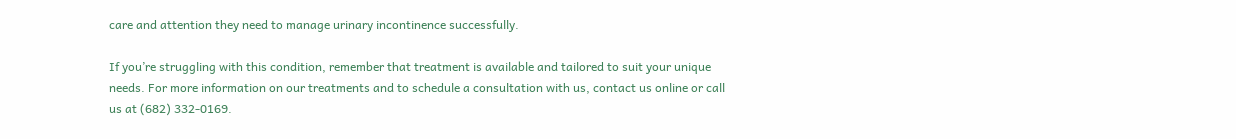care and attention they need to manage urinary incontinence successfully.

If you’re struggling with this condition, remember that treatment is available and tailored to suit your unique needs. For more information on our treatments and to schedule a consultation with us, contact us online or call us at (682) 332-0169.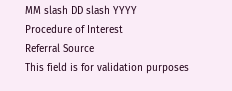MM slash DD slash YYYY
Procedure of Interest
Referral Source
This field is for validation purposes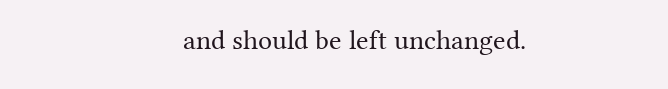and should be left unchanged.